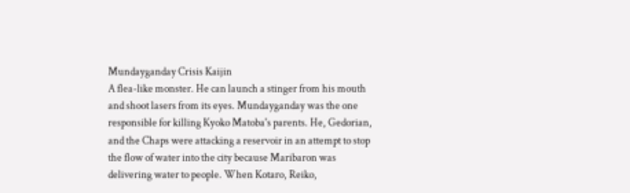Mundayganday Crisis Kaijin
A flea-like monster. He can launch a stinger from his mouth and shoot lasers from its eyes. Mundayganday was the one responsible for killing Kyoko Matoba's parents. He, Gedorian, and the Chaps were attacking a reservoir in an attempt to stop the flow of water into the city because Maribaron was delivering water to people. When Kotaro, Reiko,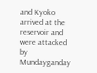and Kyoko arrived at the reservoir and were attacked by Mundayganday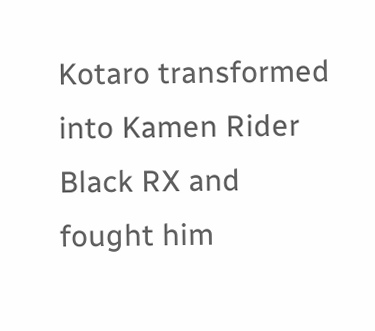Kotaro transformed into Kamen Rider Black RX and fought him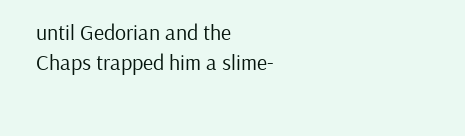until Gedorian and the Chaps trapped him a slime-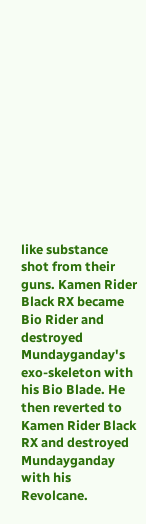like substance shot from their guns. Kamen Rider Black RX became Bio Rider and destroyed Mundayganday's exo-skeleton with his Bio Blade. He then reverted to Kamen Rider Black RX and destroyed Mundayganday with his Revolcane.